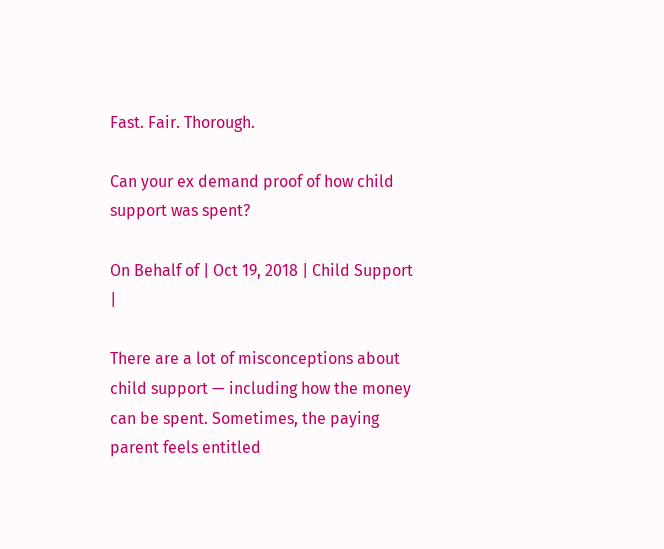Fast. Fair. Thorough.

Can your ex demand proof of how child support was spent?

On Behalf of | Oct 19, 2018 | Child Support |

There are a lot of misconceptions about child support — including how the money can be spent. Sometimes, the paying parent feels entitled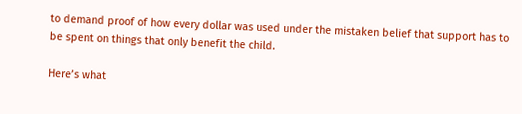to demand proof of how every dollar was used under the mistaken belief that support has to be spent on things that only benefit the child.

Here’s what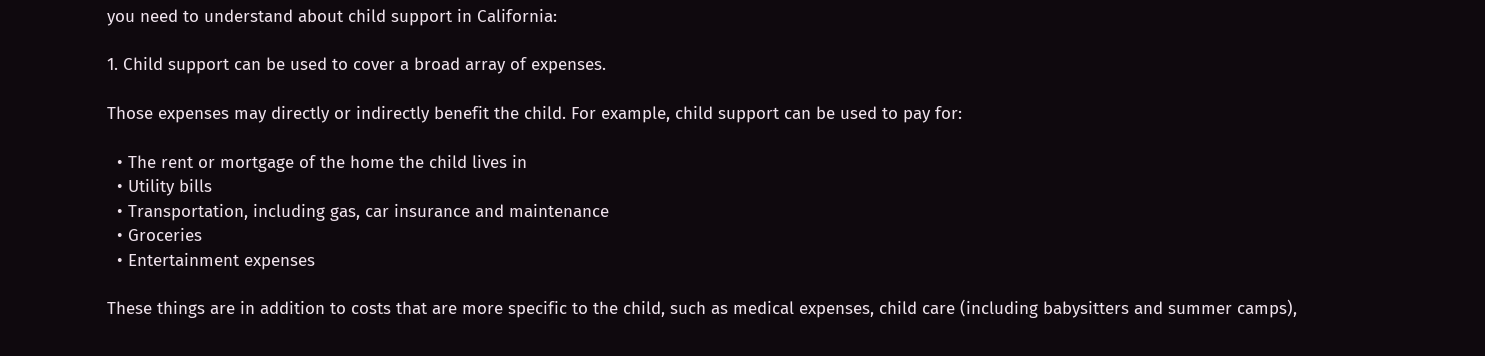you need to understand about child support in California:

1. Child support can be used to cover a broad array of expenses.

Those expenses may directly or indirectly benefit the child. For example, child support can be used to pay for:

  • The rent or mortgage of the home the child lives in
  • Utility bills
  • Transportation, including gas, car insurance and maintenance
  • Groceries
  • Entertainment expenses

These things are in addition to costs that are more specific to the child, such as medical expenses, child care (including babysitters and summer camps),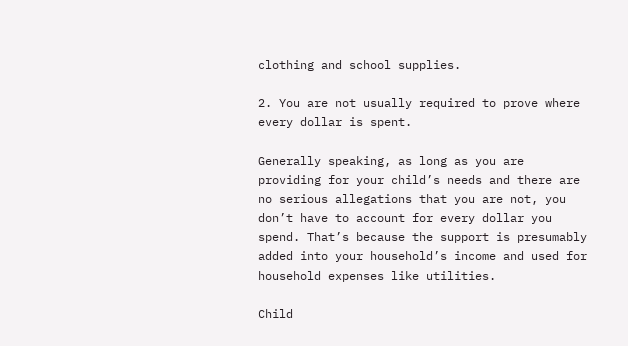clothing and school supplies.

2. You are not usually required to prove where every dollar is spent.

Generally speaking, as long as you are providing for your child’s needs and there are no serious allegations that you are not, you don’t have to account for every dollar you spend. That’s because the support is presumably added into your household’s income and used for household expenses like utilities.

Child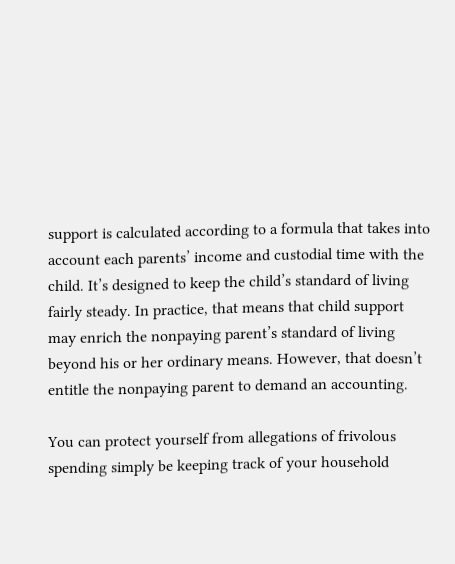support is calculated according to a formula that takes into account each parents’ income and custodial time with the child. It’s designed to keep the child’s standard of living fairly steady. In practice, that means that child support may enrich the nonpaying parent’s standard of living beyond his or her ordinary means. However, that doesn’t entitle the nonpaying parent to demand an accounting.

You can protect yourself from allegations of frivolous spending simply be keeping track of your household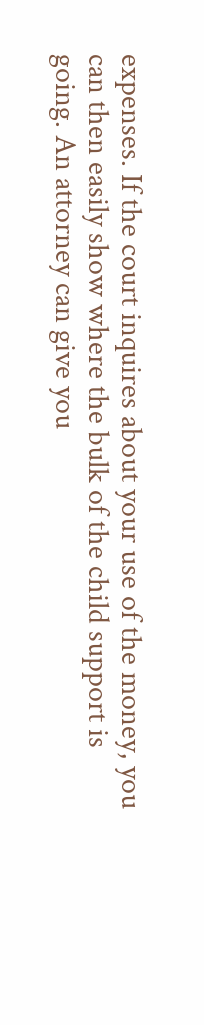expenses. If the court inquires about your use of the money, you can then easily show where the bulk of the child support is going. An attorney can give you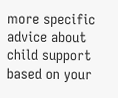more specific advice about child support based on your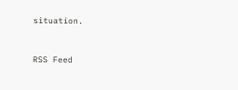situation.


RSS Feed